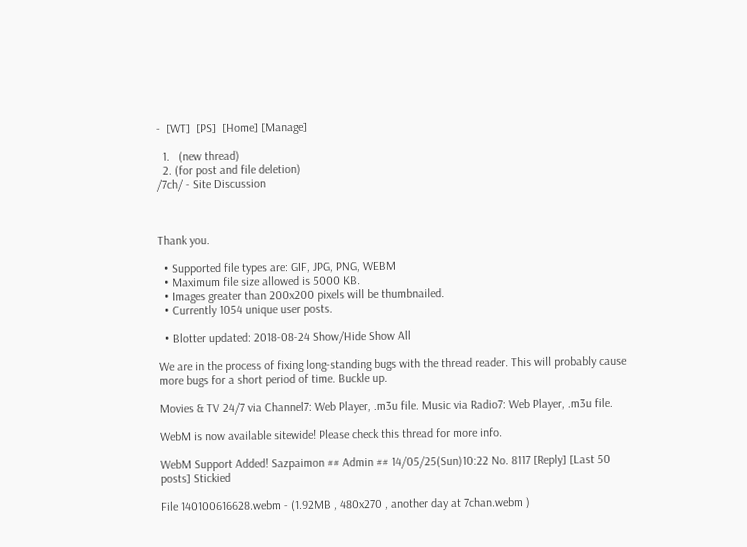-  [WT]  [PS]  [Home] [Manage]

  1.   (new thread)
  2. (for post and file deletion)
/7ch/ - Site Discussion



Thank you.

  • Supported file types are: GIF, JPG, PNG, WEBM
  • Maximum file size allowed is 5000 KB.
  • Images greater than 200x200 pixels will be thumbnailed.
  • Currently 1054 unique user posts.

  • Blotter updated: 2018-08-24 Show/Hide Show All

We are in the process of fixing long-standing bugs with the thread reader. This will probably cause more bugs for a short period of time. Buckle up.

Movies & TV 24/7 via Channel7: Web Player, .m3u file. Music via Radio7: Web Player, .m3u file.

WebM is now available sitewide! Please check this thread for more info.

WebM Support Added! Sazpaimon ## Admin ## 14/05/25(Sun)10:22 No. 8117 [Reply] [Last 50 posts] Stickied

File 140100616628.webm - (1.92MB , 480x270 , another day at 7chan.webm )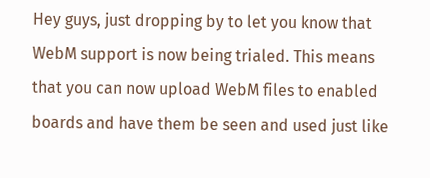Hey guys, just dropping by to let you know that WebM support is now being trialed. This means that you can now upload WebM files to enabled boards and have them be seen and used just like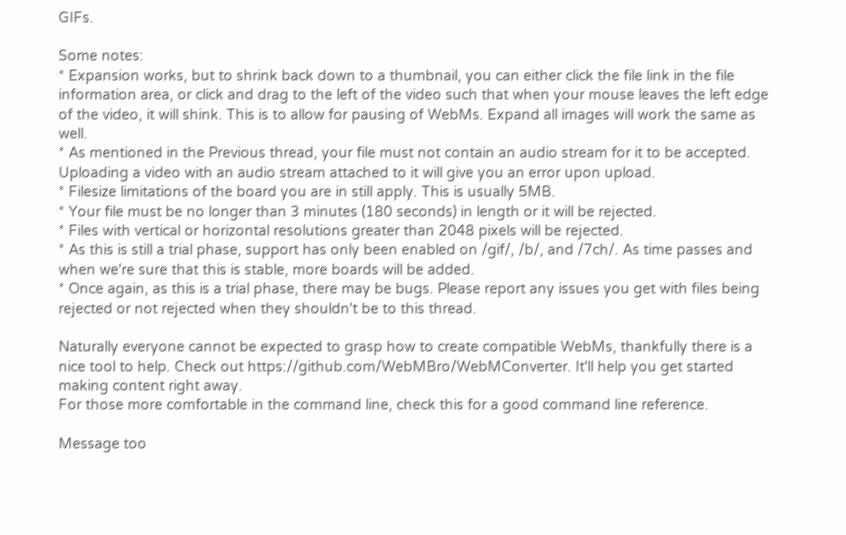GIFs.

Some notes:
* Expansion works, but to shrink back down to a thumbnail, you can either click the file link in the file information area, or click and drag to the left of the video such that when your mouse leaves the left edge of the video, it will shink. This is to allow for pausing of WebMs. Expand all images will work the same as well.
* As mentioned in the Previous thread, your file must not contain an audio stream for it to be accepted. Uploading a video with an audio stream attached to it will give you an error upon upload.
* Filesize limitations of the board you are in still apply. This is usually 5MB.
* Your file must be no longer than 3 minutes (180 seconds) in length or it will be rejected.
* Files with vertical or horizontal resolutions greater than 2048 pixels will be rejected.
* As this is still a trial phase, support has only been enabled on /gif/, /b/, and /7ch/. As time passes and when we're sure that this is stable, more boards will be added.
* Once again, as this is a trial phase, there may be bugs. Please report any issues you get with files being rejected or not rejected when they shouldn't be to this thread.

Naturally everyone cannot be expected to grasp how to create compatible WebMs, thankfully there is a nice tool to help. Check out https://github.com/WebMBro/WebMConverter. It'll help you get started making content right away.
For those more comfortable in the command line, check this for a good command line reference.

Message too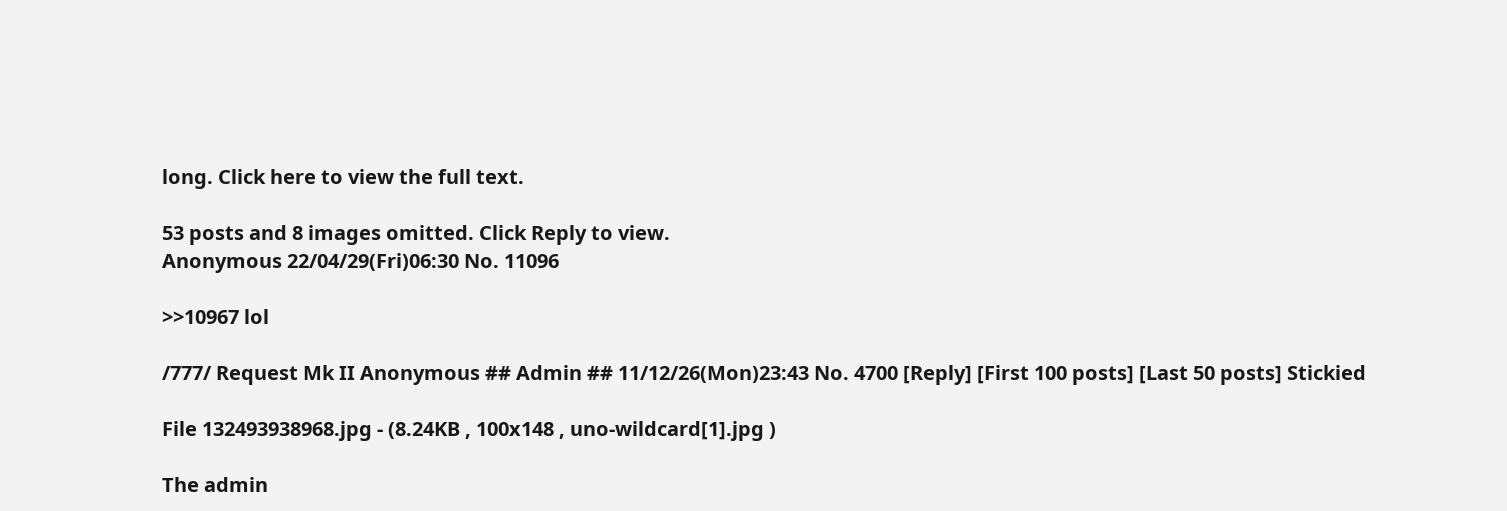long. Click here to view the full text.

53 posts and 8 images omitted. Click Reply to view.
Anonymous 22/04/29(Fri)06:30 No. 11096

>>10967 lol

/777/ Request Mk II Anonymous ## Admin ## 11/12/26(Mon)23:43 No. 4700 [Reply] [First 100 posts] [Last 50 posts] Stickied

File 132493938968.jpg - (8.24KB , 100x148 , uno-wildcard[1].jpg )

The admin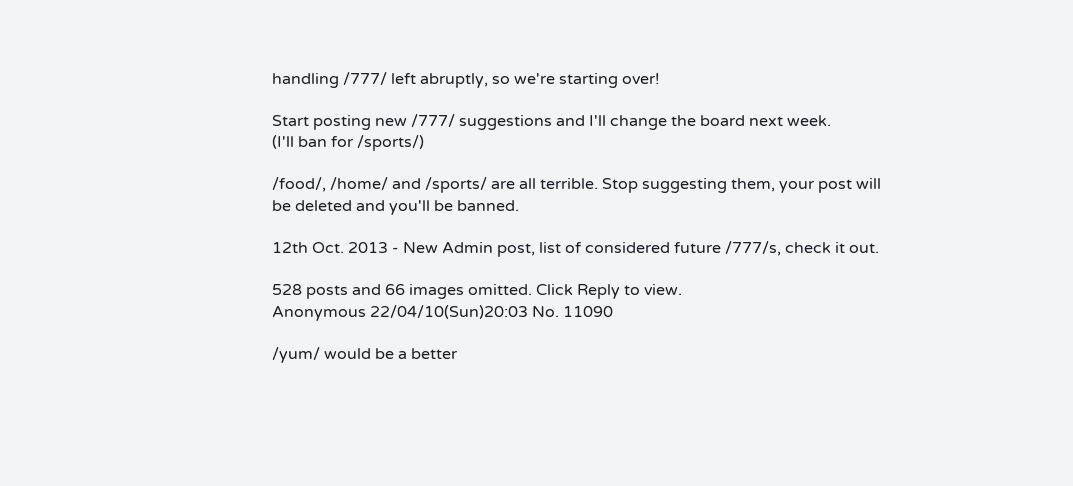handling /777/ left abruptly, so we're starting over!

Start posting new /777/ suggestions and I'll change the board next week.
(I'll ban for /sports/)

/food/, /home/ and /sports/ are all terrible. Stop suggesting them, your post will be deleted and you'll be banned.

12th Oct. 2013 - New Admin post, list of considered future /777/s, check it out.

528 posts and 66 images omitted. Click Reply to view.
Anonymous 22/04/10(Sun)20:03 No. 11090

/yum/ would be a better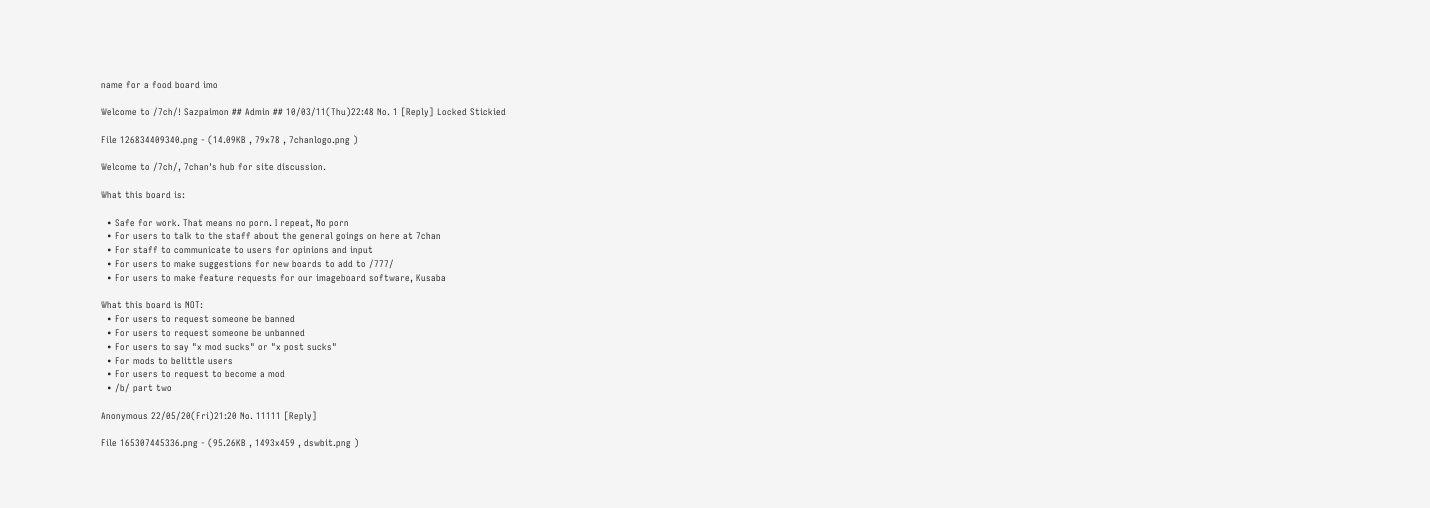name for a food board imo

Welcome to /7ch/! Sazpaimon ## Admin ## 10/03/11(Thu)22:48 No. 1 [Reply] Locked Stickied

File 126834409340.png - (14.09KB , 79x78 , 7chanlogo.png )

Welcome to /7ch/, 7chan's hub for site discussion.

What this board is:

  • Safe for work. That means no porn. I repeat, No porn
  • For users to talk to the staff about the general goings on here at 7chan
  • For staff to communicate to users for opinions and input
  • For users to make suggestions for new boards to add to /777/
  • For users to make feature requests for our imageboard software, Kusaba

What this board is NOT:
  • For users to request someone be banned
  • For users to request someone be unbanned
  • For users to say "x mod sucks" or "x post sucks"
  • For mods to belittle users
  • For users to request to become a mod
  • /b/ part two

Anonymous 22/05/20(Fri)21:20 No. 11111 [Reply]

File 165307445336.png - (95.26KB , 1493x459 , dswbit.png )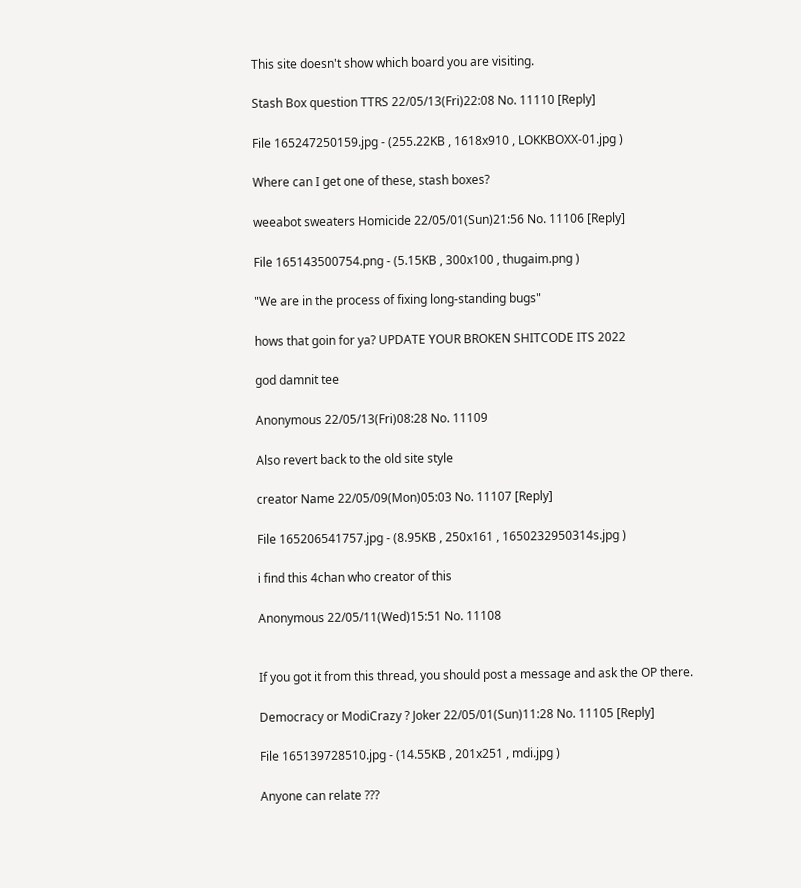This site doesn't show which board you are visiting.

Stash Box question TTRS 22/05/13(Fri)22:08 No. 11110 [Reply]

File 165247250159.jpg - (255.22KB , 1618x910 , LOKKBOXX-01.jpg )

Where can I get one of these, stash boxes?

weeabot sweaters Homicide 22/05/01(Sun)21:56 No. 11106 [Reply]

File 165143500754.png - (5.15KB , 300x100 , thugaim.png )

"We are in the process of fixing long-standing bugs"

hows that goin for ya? UPDATE YOUR BROKEN SHITCODE ITS 2022

god damnit tee

Anonymous 22/05/13(Fri)08:28 No. 11109

Also revert back to the old site style

creator Name 22/05/09(Mon)05:03 No. 11107 [Reply]

File 165206541757.jpg - (8.95KB , 250x161 , 1650232950314s.jpg )

i find this 4chan who creator of this

Anonymous 22/05/11(Wed)15:51 No. 11108


If you got it from this thread, you should post a message and ask the OP there.

Democracy or ModiCrazy ? Joker 22/05/01(Sun)11:28 No. 11105 [Reply]

File 165139728510.jpg - (14.55KB , 201x251 , mdi.jpg )

Anyone can relate ???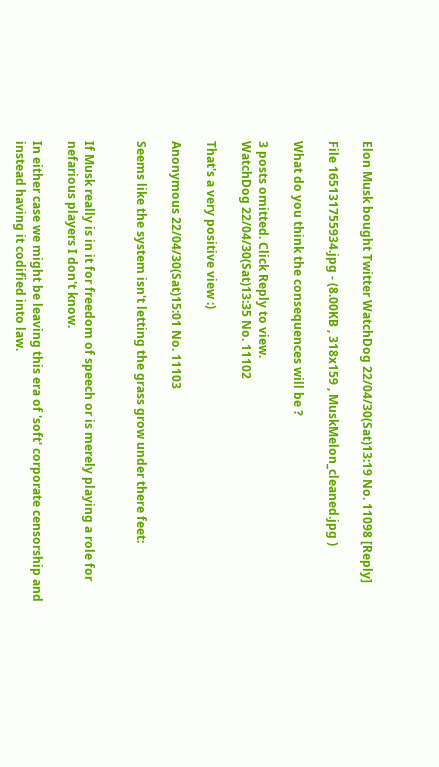Elon Musk bought Twitter WatchDog 22/04/30(Sat)13:19 No. 11098 [Reply]

File 165131755934.jpg - (8.00KB , 318x159 , MuskMelon_cleaned.jpg )

What do you think the consequences will be ?

3 posts omitted. Click Reply to view.
WatchDog 22/04/30(Sat)13:35 No. 11102

That's a very positive view :)

Anonymous 22/04/30(Sat)15:01 No. 11103

Seems like the system isn't letting the grass grow under there feet:


If Musk really is in it for freedom of speech or is merely playing a role for nefarious players I don't know.

In either case we might be leaving this era of 'soft' corporate censorship and instead having it codified into law.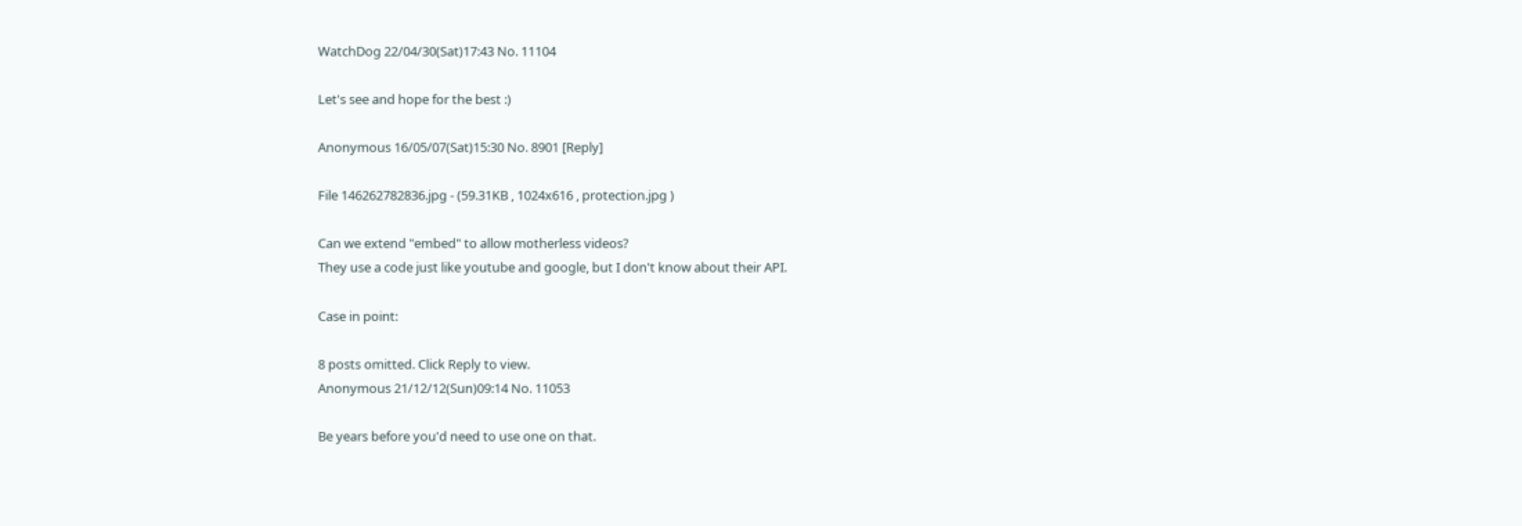WatchDog 22/04/30(Sat)17:43 No. 11104

Let's see and hope for the best :)

Anonymous 16/05/07(Sat)15:30 No. 8901 [Reply]

File 146262782836.jpg - (59.31KB , 1024x616 , protection.jpg )

Can we extend "embed" to allow motherless videos?
They use a code just like youtube and google, but I don't know about their API.

Case in point:

8 posts omitted. Click Reply to view.
Anonymous 21/12/12(Sun)09:14 No. 11053

Be years before you'd need to use one on that.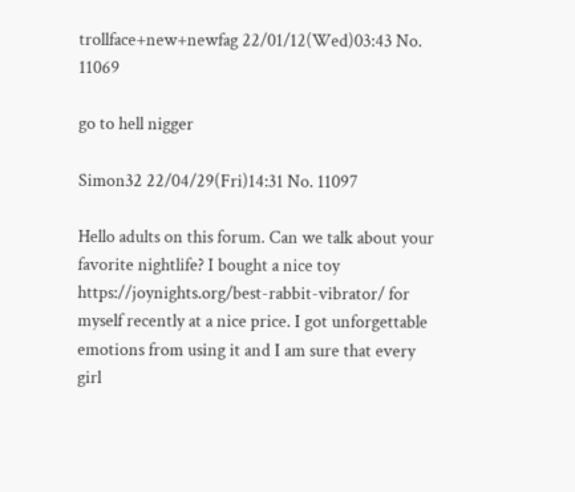trollface+new+newfag 22/01/12(Wed)03:43 No. 11069

go to hell nigger

Simon32 22/04/29(Fri)14:31 No. 11097

Hello adults on this forum. Can we talk about your favorite nightlife? I bought a nice toy https://joynights.org/best-rabbit-vibrator/ for myself recently at a nice price. I got unforgettable emotions from using it and I am sure that every girl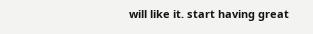will like it. start having great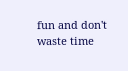fun and don't waste time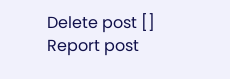Delete post []
Report post